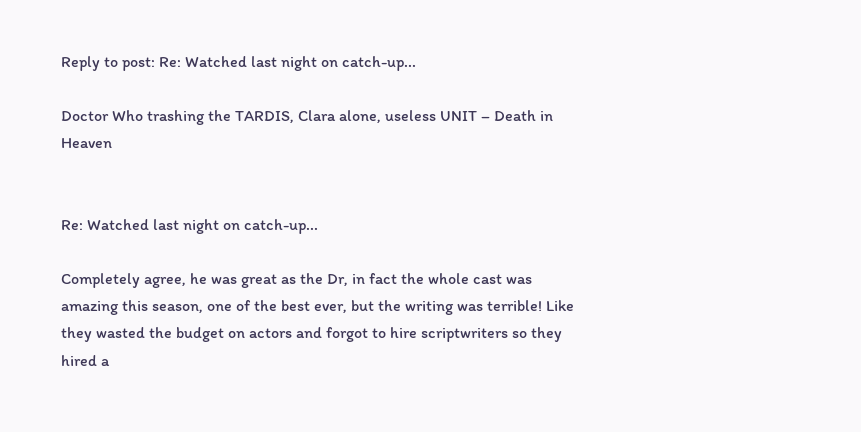Reply to post: Re: Watched last night on catch-up...

Doctor Who trashing the TARDIS, Clara alone, useless UNIT – Death in Heaven


Re: Watched last night on catch-up...

Completely agree, he was great as the Dr, in fact the whole cast was amazing this season, one of the best ever, but the writing was terrible! Like they wasted the budget on actors and forgot to hire scriptwriters so they hired a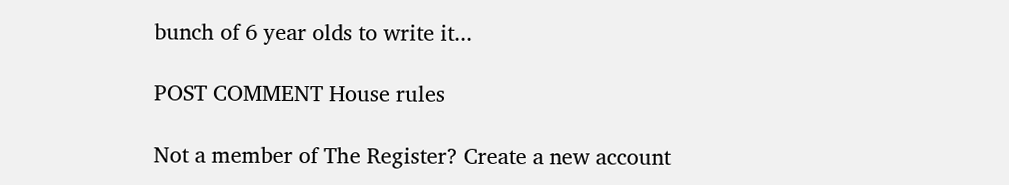bunch of 6 year olds to write it...

POST COMMENT House rules

Not a member of The Register? Create a new account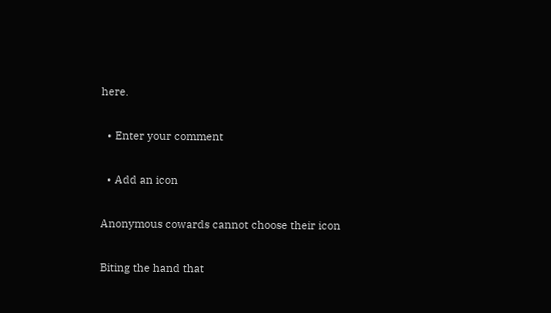here.

  • Enter your comment

  • Add an icon

Anonymous cowards cannot choose their icon

Biting the hand that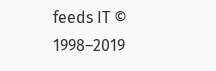feeds IT © 1998–2019